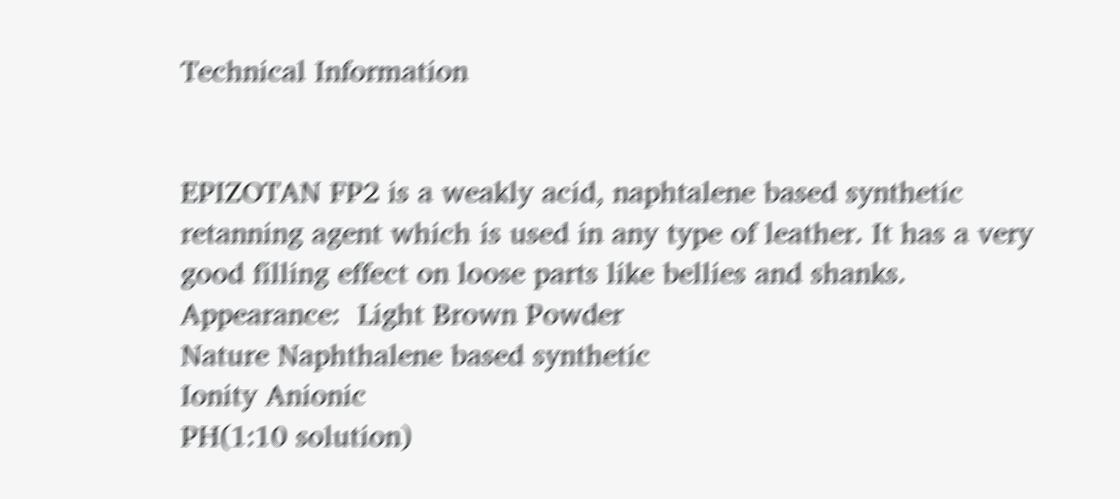Technical Information


EPIZOTAN FP2 is a weakly acid, naphtalene based synthetic retanning agent which is used in any type of leather. It has a very good filling effect on loose parts like bellies and shanks.
Appearance:  Light Brown Powder
Nature Naphthalene based synthetic
Ionity Anionic
PH(1:10 solution)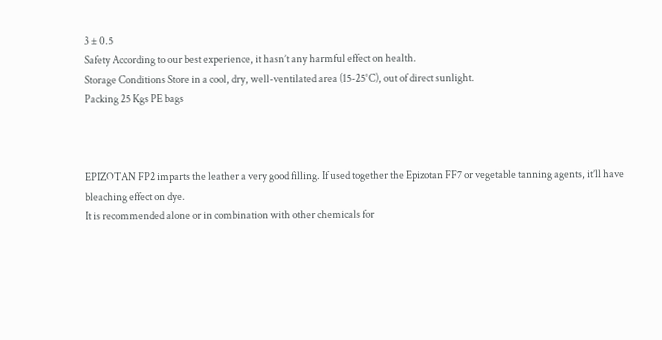3 ± 0.5
Safety According to our best experience, it hasn’t any harmful effect on health.
Storage Conditions Store in a cool, dry, well-ventilated area (15-25°C), out of direct sunlight.
Packing 25 Kgs PE bags



EPIZOTAN FP2 imparts the leather a very good filling. If used together the Epizotan FF7 or vegetable tanning agents, it’ll have bleaching effect on dye.
It is recommended alone or in combination with other chemicals for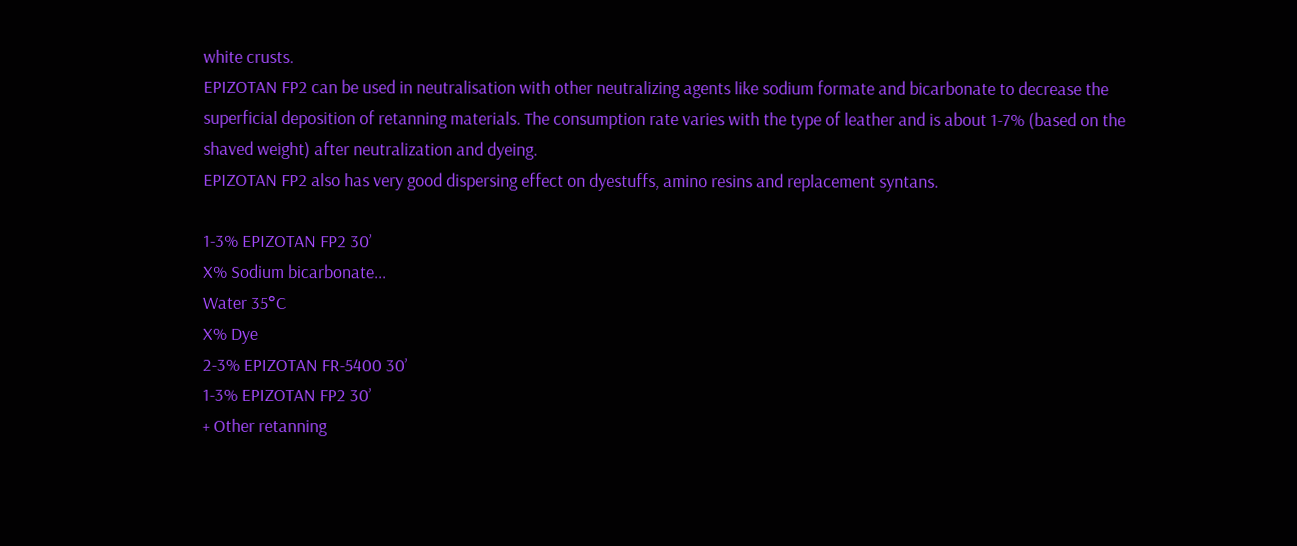white crusts.
EPIZOTAN FP2 can be used in neutralisation with other neutralizing agents like sodium formate and bicarbonate to decrease the superficial deposition of retanning materials. The consumption rate varies with the type of leather and is about 1-7% (based on the shaved weight) after neutralization and dyeing.
EPIZOTAN FP2 also has very good dispersing effect on dyestuffs, amino resins and replacement syntans.

1-3% EPIZOTAN FP2 30’
X% Sodium bicarbonate...
Water 35°C
X% Dye
2-3% EPIZOTAN FR-5400 30’
1-3% EPIZOTAN FP2 30’
+ Other retanning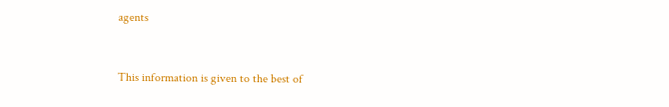agents


This information is given to the best of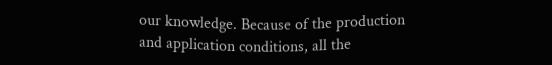our knowledge. Because of the production and application conditions, all the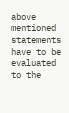above mentioned statements have to be evaluated to the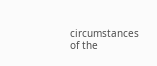circumstances of the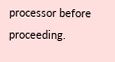processor before proceeding.